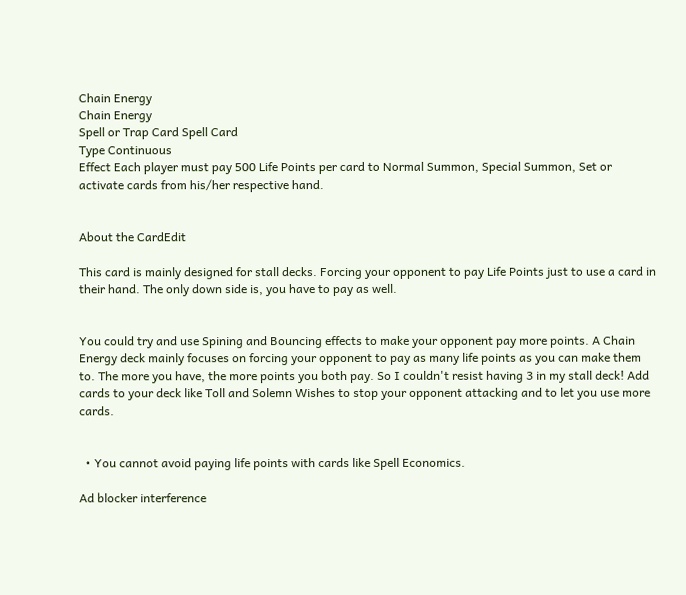Chain Energy
Chain Energy
Spell or Trap Card Spell Card
Type Continuous
Effect Each player must pay 500 Life Points per card to Normal Summon, Special Summon, Set or activate cards from his/her respective hand.


About the CardEdit

This card is mainly designed for stall decks. Forcing your opponent to pay Life Points just to use a card in their hand. The only down side is, you have to pay as well.


You could try and use Spining and Bouncing effects to make your opponent pay more points. A Chain Energy deck mainly focuses on forcing your opponent to pay as many life points as you can make them to. The more you have, the more points you both pay. So I couldn't resist having 3 in my stall deck! Add cards to your deck like Toll and Solemn Wishes to stop your opponent attacking and to let you use more cards.


  • You cannot avoid paying life points with cards like Spell Economics.

Ad blocker interference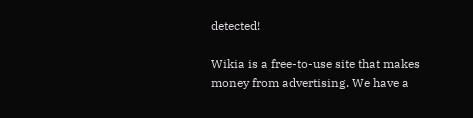detected!

Wikia is a free-to-use site that makes money from advertising. We have a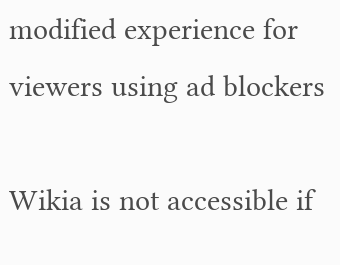modified experience for viewers using ad blockers

Wikia is not accessible if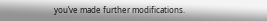you’ve made further modifications.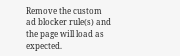Remove the custom ad blocker rule(s) and the page will load as expected.